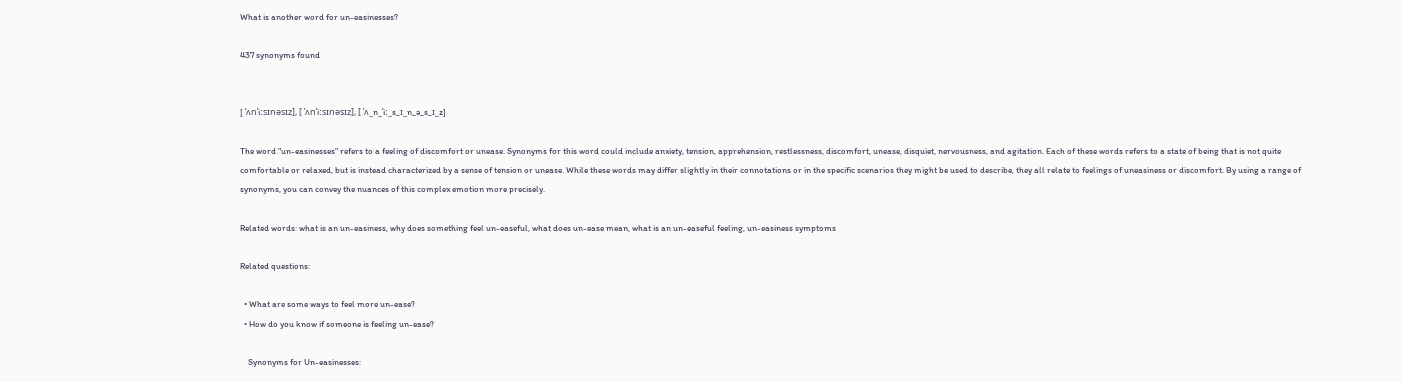What is another word for un-easinesses?

437 synonyms found


[ ˈʌnˈiːsɪnəsɪz], [ ˈʌnˈiːsɪnəsɪz], [ ˈʌ_n_ˈiː_s_ɪ_n_ə_s_ɪ_z]

The word "un-easinesses" refers to a feeling of discomfort or unease. Synonyms for this word could include anxiety, tension, apprehension, restlessness, discomfort, unease, disquiet, nervousness, and agitation. Each of these words refers to a state of being that is not quite comfortable or relaxed, but is instead characterized by a sense of tension or unease. While these words may differ slightly in their connotations or in the specific scenarios they might be used to describe, they all relate to feelings of uneasiness or discomfort. By using a range of synonyms, you can convey the nuances of this complex emotion more precisely.

Related words: what is an un-easiness, why does something feel un-easeful, what does un-ease mean, what is an un-easeful feeling, un-easiness symptoms

Related questions:

  • What are some ways to feel more un-ease?
  • How do you know if someone is feeling un-ease?

    Synonyms for Un-easinesses: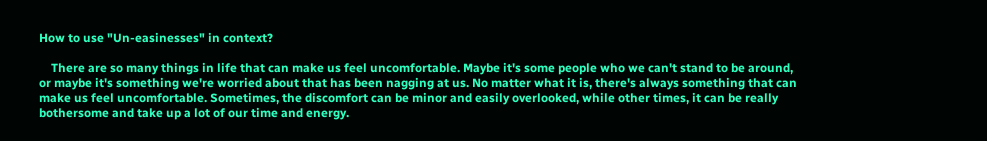How to use "Un-easinesses" in context?

    There are so many things in life that can make us feel uncomfortable. Maybe it's some people who we can't stand to be around, or maybe it's something we're worried about that has been nagging at us. No matter what it is, there's always something that can make us feel uncomfortable. Sometimes, the discomfort can be minor and easily overlooked, while other times, it can be really bothersome and take up a lot of our time and energy.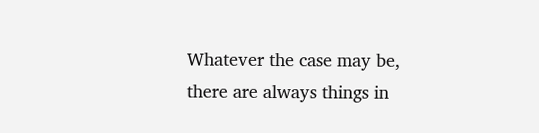Whatever the case may be, there are always things in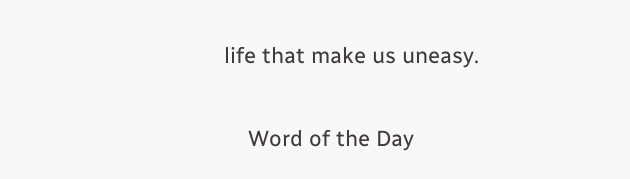life that make us uneasy.

    Word of the Day